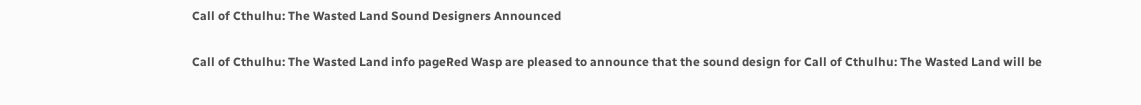Call of Cthulhu: The Wasted Land Sound Designers Announced

Call of Cthulhu: The Wasted Land info pageRed Wasp are pleased to announce that the sound design for Call of Cthulhu: The Wasted Land will be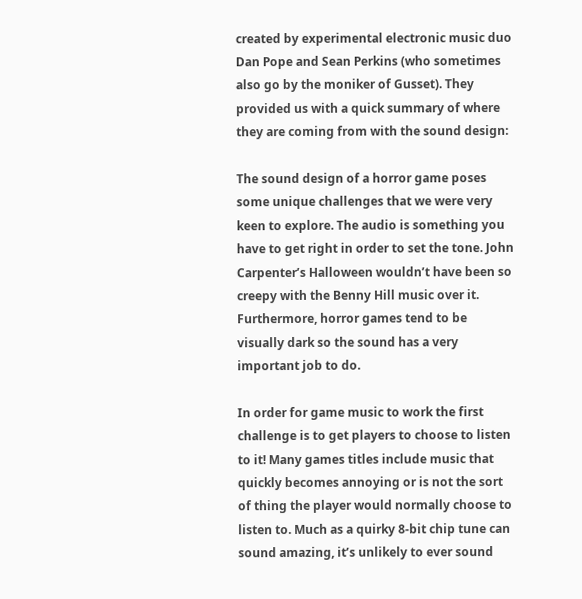created by experimental electronic music duo Dan Pope and Sean Perkins (who sometimes also go by the moniker of Gusset). They provided us with a quick summary of where they are coming from with the sound design:

The sound design of a horror game poses some unique challenges that we were very keen to explore. The audio is something you have to get right in order to set the tone. John Carpenter’s Halloween wouldn’t have been so creepy with the Benny Hill music over it. Furthermore, horror games tend to be visually dark so the sound has a very important job to do.

In order for game music to work the first challenge is to get players to choose to listen to it! Many games titles include music that quickly becomes annoying or is not the sort of thing the player would normally choose to listen to. Much as a quirky 8-bit chip tune can sound amazing, it’s unlikely to ever sound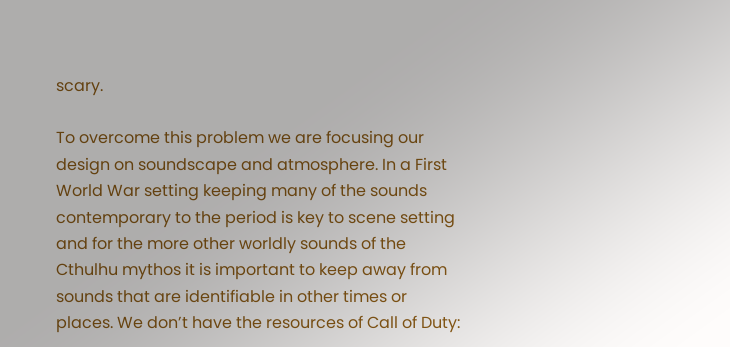scary.

To overcome this problem we are focusing our design on soundscape and atmosphere. In a First World War setting keeping many of the sounds contemporary to the period is key to scene setting and for the more other worldly sounds of the Cthulhu mythos it is important to keep away from sounds that are identifiable in other times or places. We don’t have the resources of Call of Duty: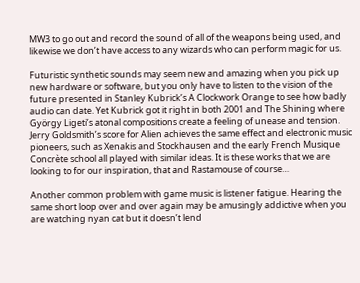MW3 to go out and record the sound of all of the weapons being used, and likewise we don’t have access to any wizards who can perform magic for us.

Futuristic synthetic sounds may seem new and amazing when you pick up new hardware or software, but you only have to listen to the vision of the future presented in Stanley Kubrick’s A Clockwork Orange to see how badly audio can date. Yet Kubrick got it right in both 2001 and The Shining where György Ligeti’s atonal compositions create a feeling of unease and tension. Jerry Goldsmith’s score for Alien achieves the same effect and electronic music pioneers, such as Xenakis and Stockhausen and the early French Musique Concrète school all played with similar ideas. It is these works that we are looking to for our inspiration, that and Rastamouse of course…

Another common problem with game music is listener fatigue. Hearing the same short loop over and over again may be amusingly addictive when you are watching nyan cat but it doesn’t lend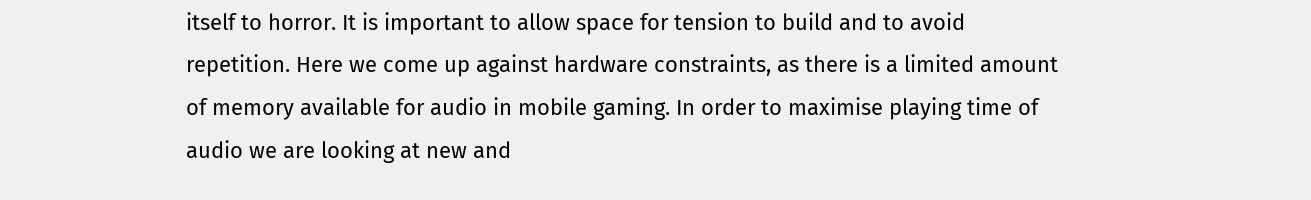itself to horror. It is important to allow space for tension to build and to avoid repetition. Here we come up against hardware constraints, as there is a limited amount of memory available for audio in mobile gaming. In order to maximise playing time of audio we are looking at new and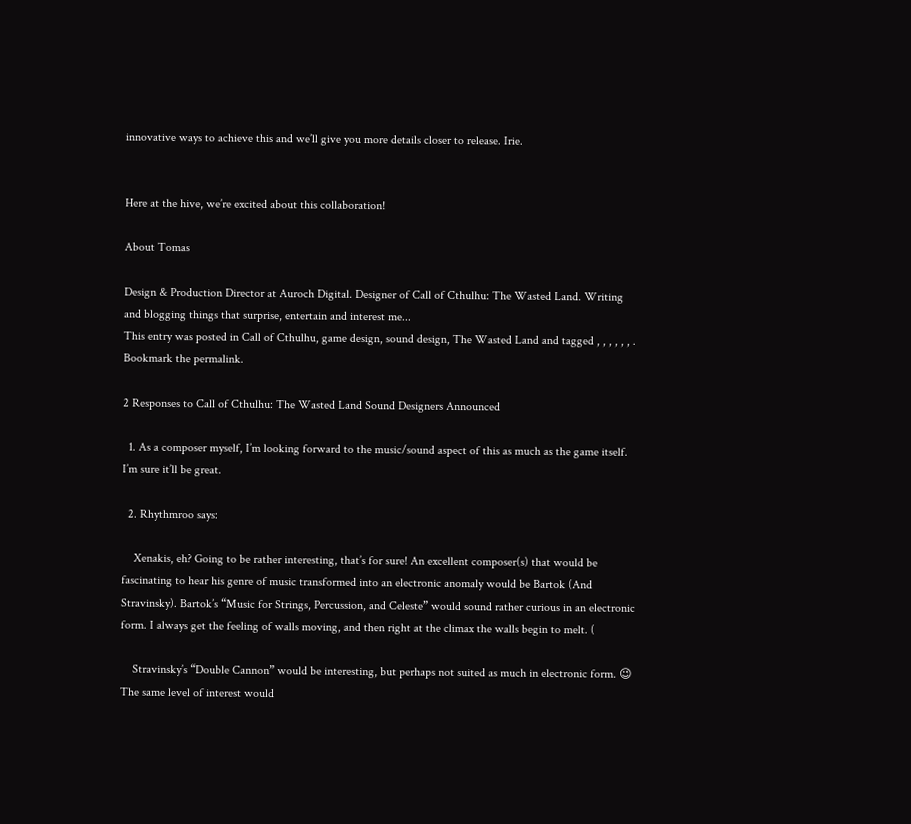innovative ways to achieve this and we’ll give you more details closer to release. Irie.


Here at the hive, we’re excited about this collaboration!

About Tomas

Design & Production Director at Auroch Digital. Designer of Call of Cthulhu: The Wasted Land. Writing and blogging things that surprise, entertain and interest me...
This entry was posted in Call of Cthulhu, game design, sound design, The Wasted Land and tagged , , , , , , . Bookmark the permalink.

2 Responses to Call of Cthulhu: The Wasted Land Sound Designers Announced

  1. As a composer myself, I’m looking forward to the music/sound aspect of this as much as the game itself. I’m sure it’ll be great.

  2. Rhythmroo says:

    Xenakis, eh? Going to be rather interesting, that’s for sure! An excellent composer(s) that would be fascinating to hear his genre of music transformed into an electronic anomaly would be Bartok (And Stravinsky). Bartok’s “Music for Strings, Percussion, and Celeste” would sound rather curious in an electronic form. I always get the feeling of walls moving, and then right at the climax the walls begin to melt. (

    Stravinsky’s “Double Cannon” would be interesting, but perhaps not suited as much in electronic form. 😉 The same level of interest would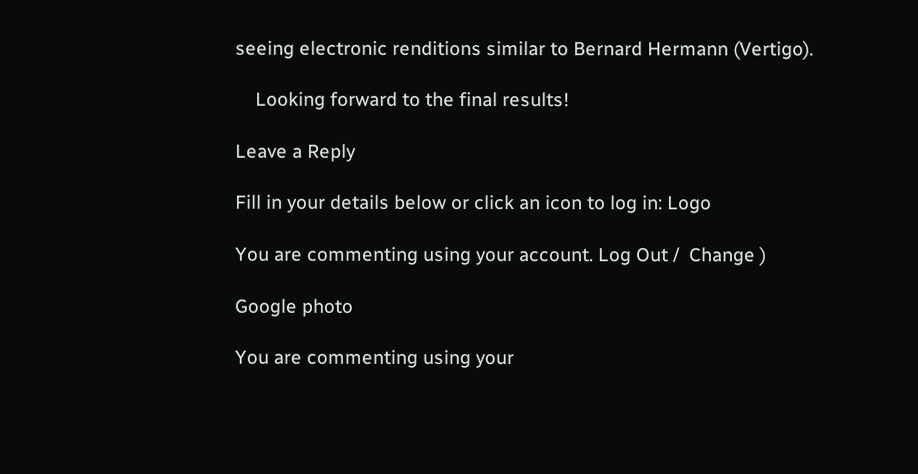seeing electronic renditions similar to Bernard Hermann (Vertigo).

    Looking forward to the final results!

Leave a Reply

Fill in your details below or click an icon to log in: Logo

You are commenting using your account. Log Out /  Change )

Google photo

You are commenting using your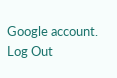Google account. Log Out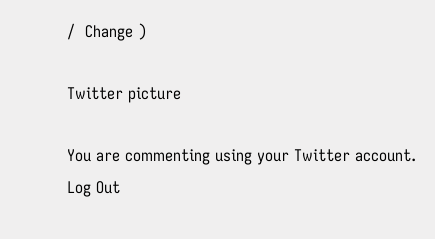/  Change )

Twitter picture

You are commenting using your Twitter account. Log Out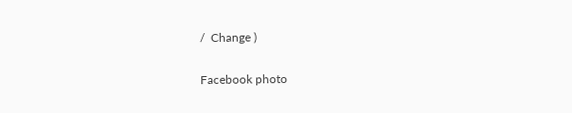/  Change )

Facebook photo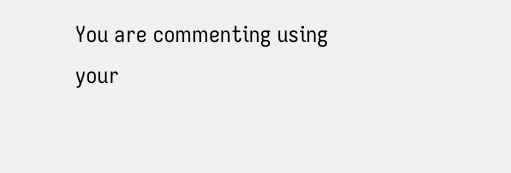You are commenting using your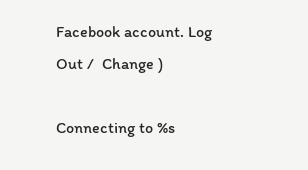Facebook account. Log Out /  Change )

Connecting to %s